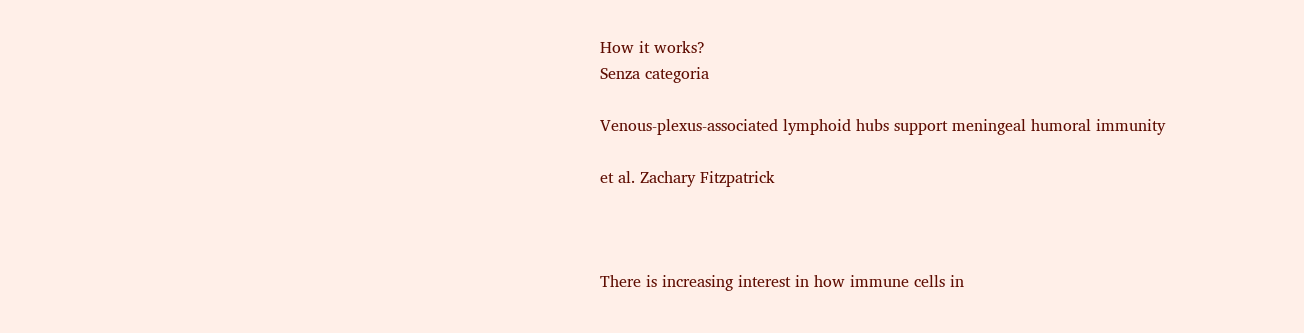How it works?
Senza categoria

Venous-plexus-associated lymphoid hubs support meningeal humoral immunity

et al. Zachary Fitzpatrick



There is increasing interest in how immune cells in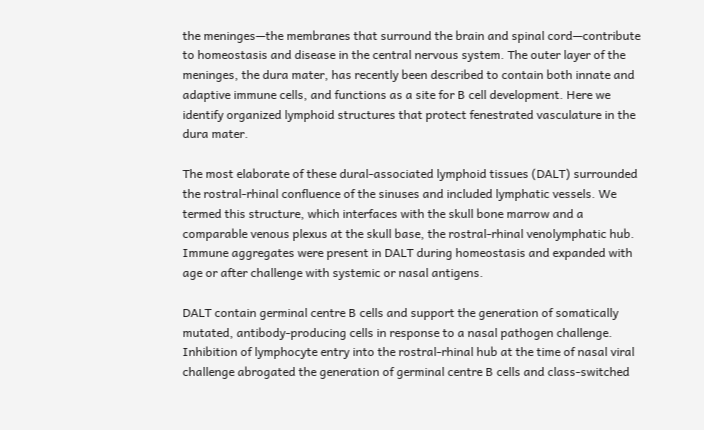the meninges—the membranes that surround the brain and spinal cord—contribute to homeostasis and disease in the central nervous system. The outer layer of the meninges, the dura mater, has recently been described to contain both innate and adaptive immune cells, and functions as a site for B cell development. Here we identify organized lymphoid structures that protect fenestrated vasculature in the dura mater.

The most elaborate of these dural-associated lymphoid tissues (DALT) surrounded the rostral-rhinal confluence of the sinuses and included lymphatic vessels. We termed this structure, which interfaces with the skull bone marrow and a comparable venous plexus at the skull base, the rostral-rhinal venolymphatic hub. Immune aggregates were present in DALT during homeostasis and expanded with age or after challenge with systemic or nasal antigens.

DALT contain germinal centre B cells and support the generation of somatically mutated, antibody-producing cells in response to a nasal pathogen challenge. Inhibition of lymphocyte entry into the rostral-rhinal hub at the time of nasal viral challenge abrogated the generation of germinal centre B cells and class-switched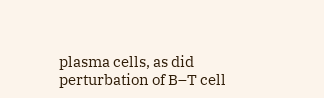plasma cells, as did perturbation of B–T cell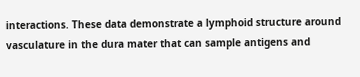interactions. These data demonstrate a lymphoid structure around vasculature in the dura mater that can sample antigens and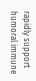rapidly support humoral immune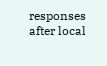responses after local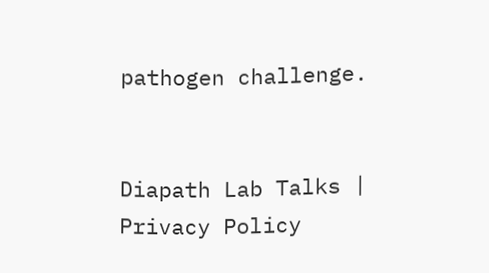pathogen challenge.


Diapath Lab Talks | Privacy Policy